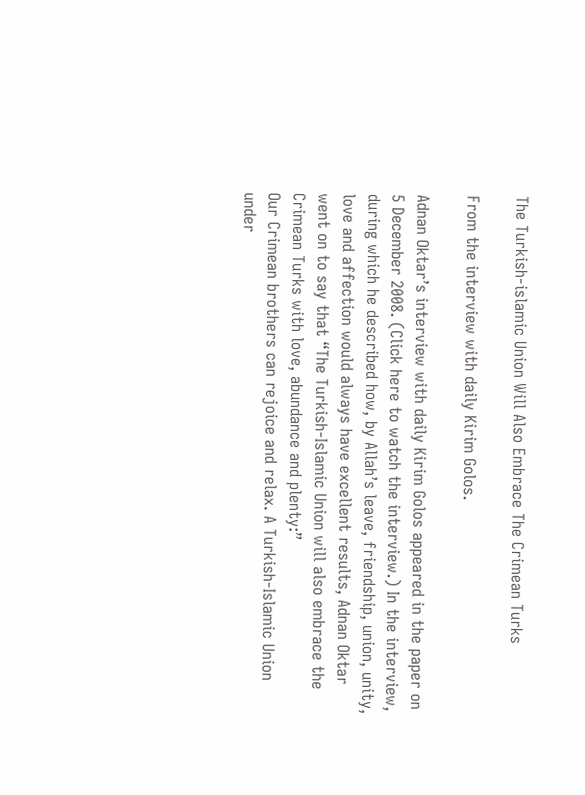The Turkish-islamic Union Will Also Embrace The Crimean Turks

From the interview with daily Kirim Golos.

Adnan Oktar’s interview with daily Kirim Golos appeared in the paper on 5 December 2008. (Click here to watch the interview.) In the interview, during which he described how, by Allah’s leave, friendship, union, unity, love and affection would always have excellent results, Adnan Oktar went on to say that “The Turkish-Islamic Union will also embrace the Crimean Turks with love, abundance and plenty:”
Our Crimean brothers can rejoice and relax. A Turkish-Islamic Union under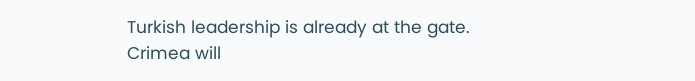Turkish leadership is already at the gate. Crimea will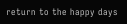return to the happy days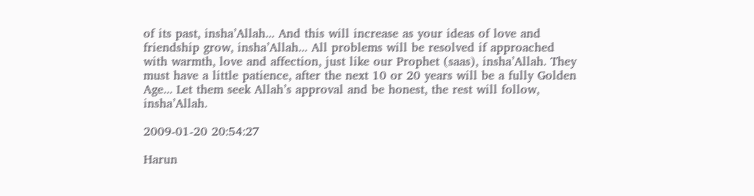of its past, insha’Allah... And this will increase as your ideas of love and friendship grow, insha’Allah... All problems will be resolved if approached with warmth, love and affection, just like our Prophet (saas), insha’Allah. They must have a little patience, after the next 10 or 20 years will be a fully Golden Age... Let them seek Allah’s approval and be honest, the rest will follow, insha’Allah.

2009-01-20 20:54:27

Harun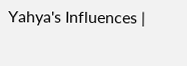Yahya's Influences |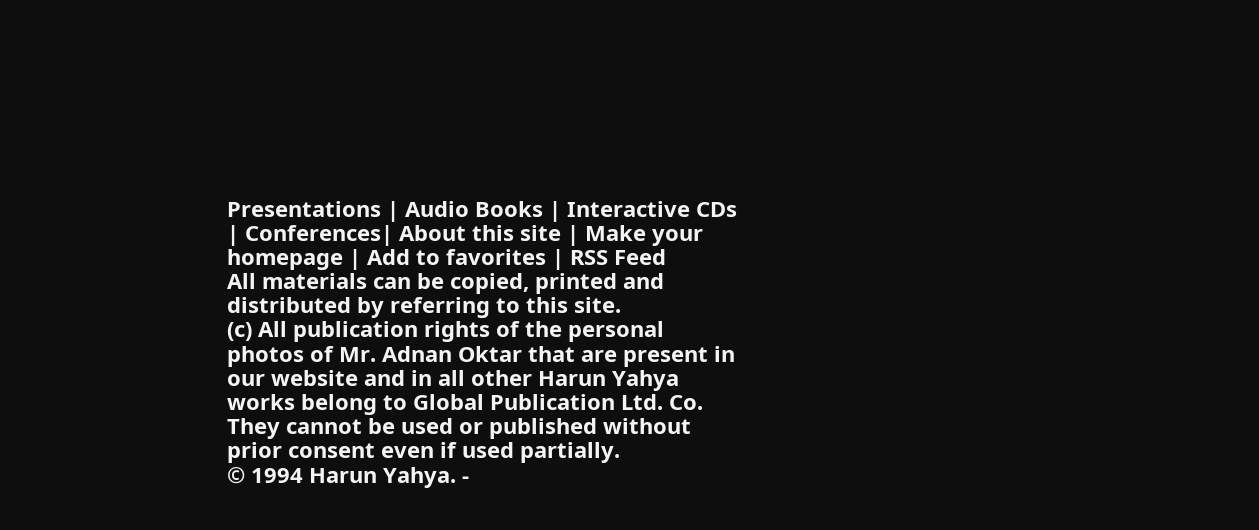Presentations | Audio Books | Interactive CDs | Conferences| About this site | Make your homepage | Add to favorites | RSS Feed
All materials can be copied, printed and distributed by referring to this site.
(c) All publication rights of the personal photos of Mr. Adnan Oktar that are present in our website and in all other Harun Yahya works belong to Global Publication Ltd. Co. They cannot be used or published without prior consent even if used partially.
© 1994 Harun Yahya. -